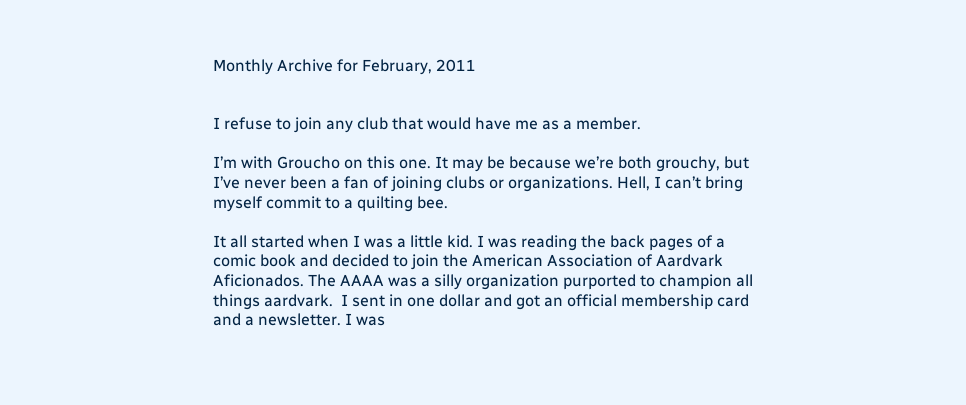Monthly Archive for February, 2011


I refuse to join any club that would have me as a member.

I’m with Groucho on this one. It may be because we’re both grouchy, but I’ve never been a fan of joining clubs or organizations. Hell, I can’t bring myself commit to a quilting bee.

It all started when I was a little kid. I was reading the back pages of a comic book and decided to join the American Association of Aardvark Aficionados. The AAAA was a silly organization purported to champion all things aardvark.  I sent in one dollar and got an official membership card and a newsletter. I was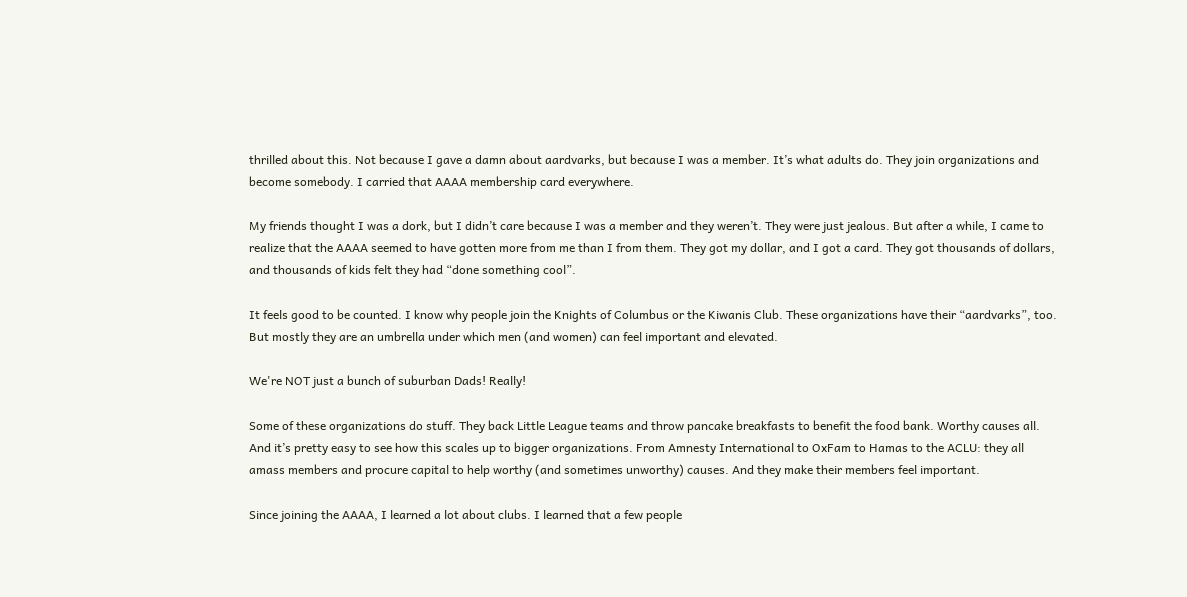thrilled about this. Not because I gave a damn about aardvarks, but because I was a member. It’s what adults do. They join organizations and become somebody. I carried that AAAA membership card everywhere.

My friends thought I was a dork, but I didn’t care because I was a member and they weren’t. They were just jealous. But after a while, I came to realize that the AAAA seemed to have gotten more from me than I from them. They got my dollar, and I got a card. They got thousands of dollars, and thousands of kids felt they had “done something cool”.

It feels good to be counted. I know why people join the Knights of Columbus or the Kiwanis Club. These organizations have their “aardvarks”, too. But mostly they are an umbrella under which men (and women) can feel important and elevated.

We're NOT just a bunch of suburban Dads! Really!

Some of these organizations do stuff. They back Little League teams and throw pancake breakfasts to benefit the food bank. Worthy causes all. And it’s pretty easy to see how this scales up to bigger organizations. From Amnesty International to OxFam to Hamas to the ACLU: they all amass members and procure capital to help worthy (and sometimes unworthy) causes. And they make their members feel important.

Since joining the AAAA, I learned a lot about clubs. I learned that a few people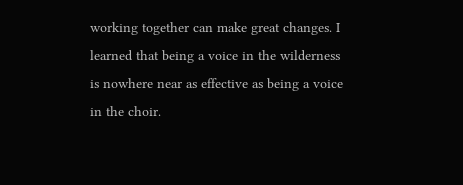working together can make great changes. I learned that being a voice in the wilderness is nowhere near as effective as being a voice in the choir.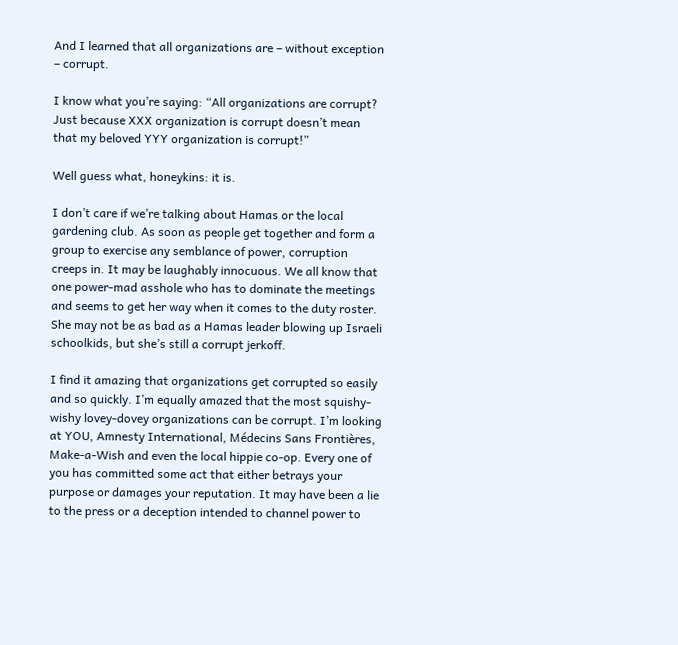And I learned that all organizations are – without exception – corrupt.

I know what you’re saying: “All organizations are corrupt? Just because XXX organization is corrupt doesn’t mean that my beloved YYY organization is corrupt!”

Well guess what, honeykins: it is.

I don’t care if we’re talking about Hamas or the local gardening club. As soon as people get together and form a group to exercise any semblance of power, corruption creeps in. It may be laughably innocuous. We all know that one power-mad asshole who has to dominate the meetings and seems to get her way when it comes to the duty roster. She may not be as bad as a Hamas leader blowing up Israeli schoolkids, but she’s still a corrupt jerkoff.

I find it amazing that organizations get corrupted so easily and so quickly. I’m equally amazed that the most squishy-wishy lovey-dovey organizations can be corrupt. I’m looking at YOU, Amnesty International, Médecins Sans Frontières, Make-a-Wish and even the local hippie co-op. Every one of you has committed some act that either betrays your purpose or damages your reputation. It may have been a lie to the press or a deception intended to channel power to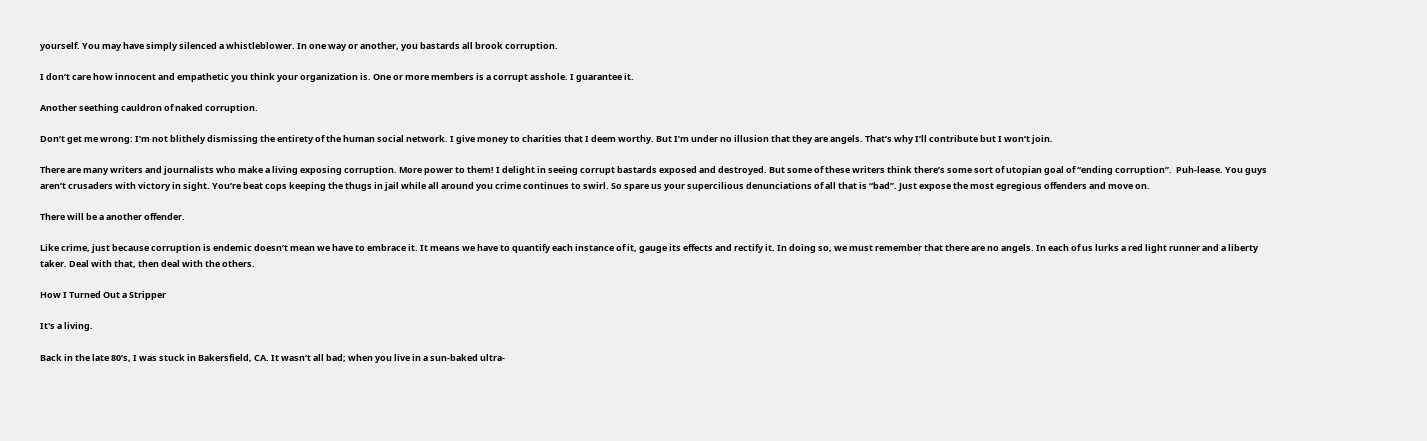yourself. You may have simply silenced a whistleblower. In one way or another, you bastards all brook corruption.

I don’t care how innocent and empathetic you think your organization is. One or more members is a corrupt asshole. I guarantee it.

Another seething cauldron of naked corruption.

Don’t get me wrong: I’m not blithely dismissing the entirety of the human social network. I give money to charities that I deem worthy. But I’m under no illusion that they are angels. That’s why I’ll contribute but I won’t join.

There are many writers and journalists who make a living exposing corruption. More power to them! I delight in seeing corrupt bastards exposed and destroyed. But some of these writers think there’s some sort of utopian goal of “ending corruption”.  Puh-lease. You guys aren’t crusaders with victory in sight. You’re beat cops keeping the thugs in jail while all around you crime continues to swirl. So spare us your supercilious denunciations of all that is “bad”. Just expose the most egregious offenders and move on.

There will be a another offender.

Like crime, just because corruption is endemic doesn’t mean we have to embrace it. It means we have to quantify each instance of it, gauge its effects and rectify it. In doing so, we must remember that there are no angels. In each of us lurks a red light runner and a liberty taker. Deal with that, then deal with the others.

How I Turned Out a Stripper

It's a living.

Back in the late 80’s, I was stuck in Bakersfield, CA. It wasn’t all bad; when you live in a sun-baked ultra-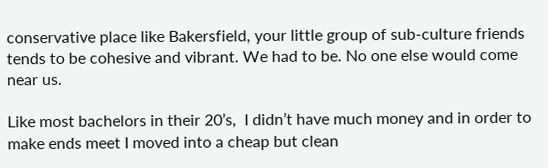conservative place like Bakersfield, your little group of sub-culture friends tends to be cohesive and vibrant. We had to be. No one else would come near us.

Like most bachelors in their 20’s,  I didn’t have much money and in order to make ends meet I moved into a cheap but clean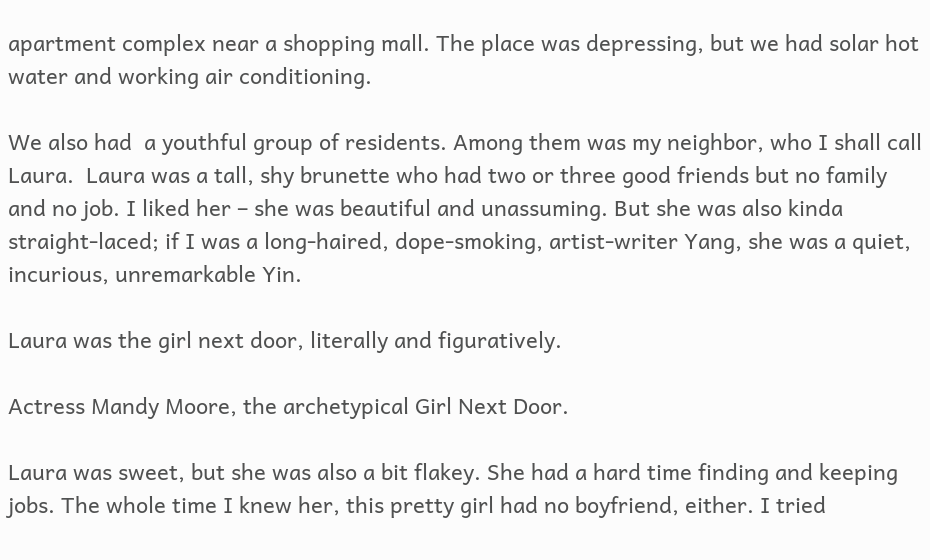apartment complex near a shopping mall. The place was depressing, but we had solar hot water and working air conditioning.

We also had  a youthful group of residents. Among them was my neighbor, who I shall call Laura.  Laura was a tall, shy brunette who had two or three good friends but no family and no job. I liked her – she was beautiful and unassuming. But she was also kinda straight-laced; if I was a long-haired, dope-smoking, artist-writer Yang, she was a quiet, incurious, unremarkable Yin.

Laura was the girl next door, literally and figuratively.

Actress Mandy Moore, the archetypical Girl Next Door.

Laura was sweet, but she was also a bit flakey. She had a hard time finding and keeping jobs. The whole time I knew her, this pretty girl had no boyfriend, either. I tried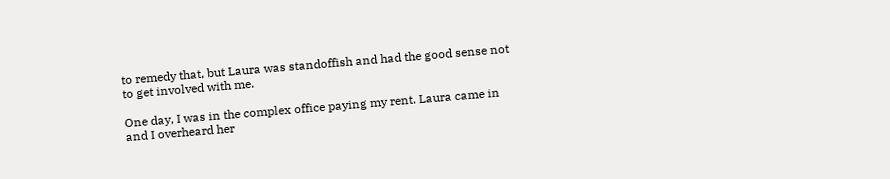to remedy that, but Laura was standoffish and had the good sense not to get involved with me.

One day, I was in the complex office paying my rent. Laura came in and I overheard her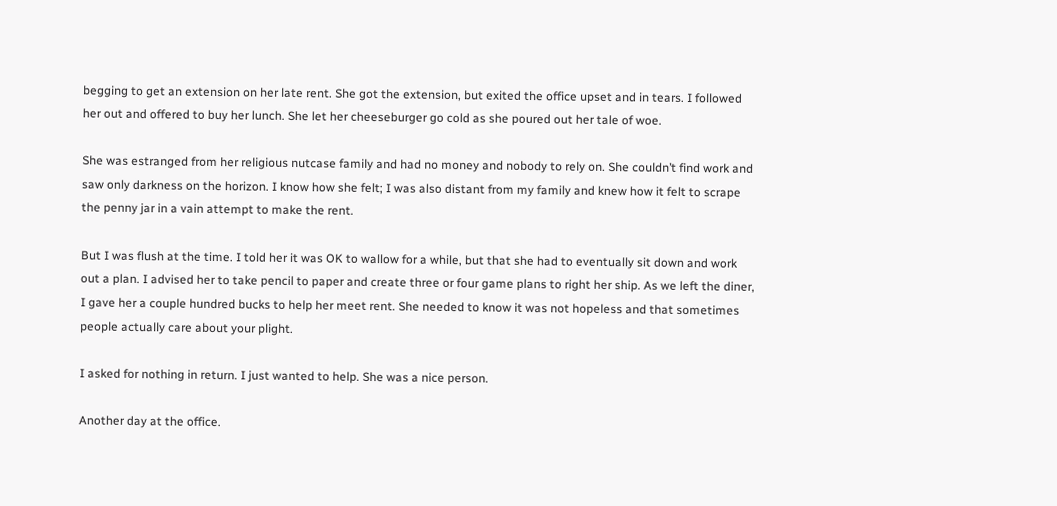begging to get an extension on her late rent. She got the extension, but exited the office upset and in tears. I followed her out and offered to buy her lunch. She let her cheeseburger go cold as she poured out her tale of woe.

She was estranged from her religious nutcase family and had no money and nobody to rely on. She couldn’t find work and saw only darkness on the horizon. I know how she felt; I was also distant from my family and knew how it felt to scrape the penny jar in a vain attempt to make the rent.

But I was flush at the time. I told her it was OK to wallow for a while, but that she had to eventually sit down and work out a plan. I advised her to take pencil to paper and create three or four game plans to right her ship. As we left the diner, I gave her a couple hundred bucks to help her meet rent. She needed to know it was not hopeless and that sometimes people actually care about your plight.

I asked for nothing in return. I just wanted to help. She was a nice person.

Another day at the office.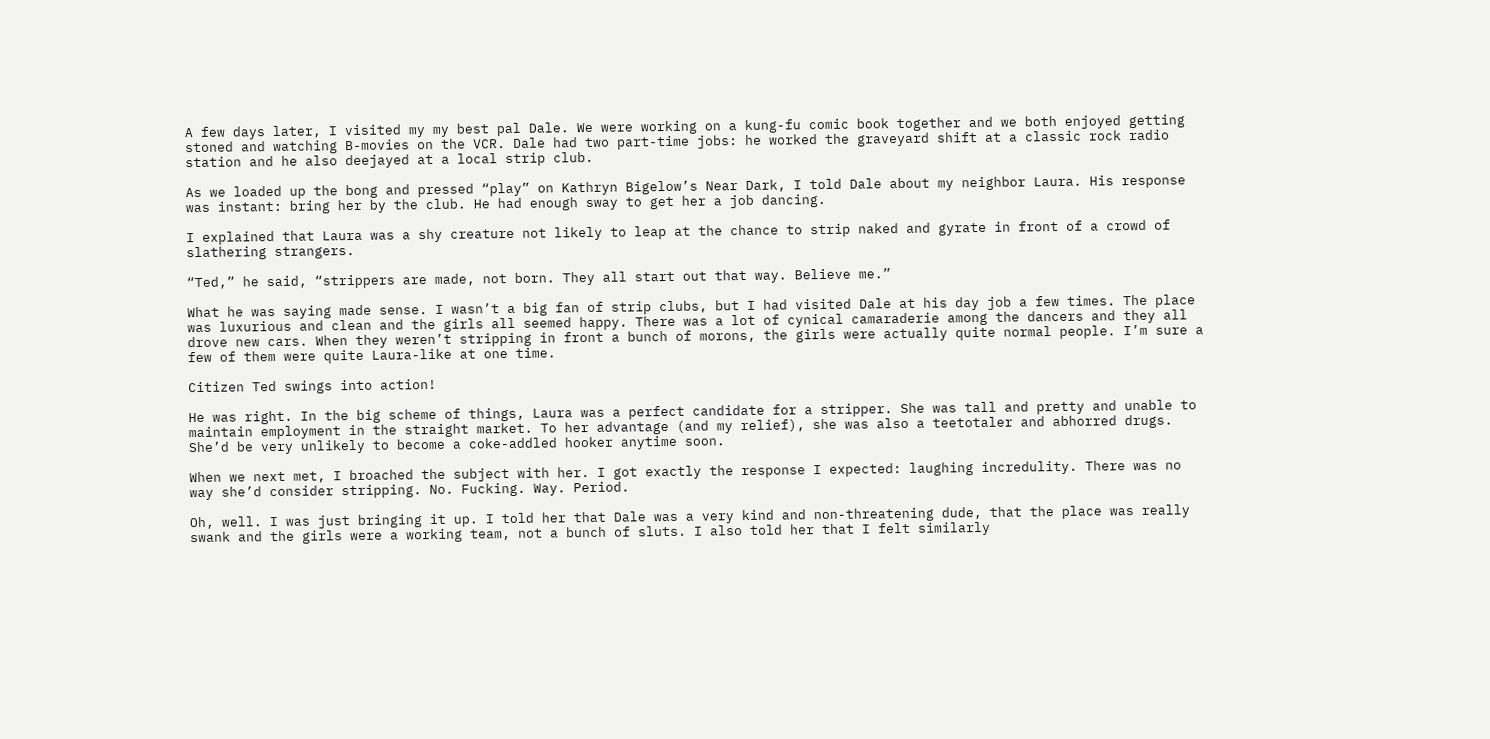A few days later, I visited my my best pal Dale. We were working on a kung-fu comic book together and we both enjoyed getting stoned and watching B-movies on the VCR. Dale had two part-time jobs: he worked the graveyard shift at a classic rock radio station and he also deejayed at a local strip club.

As we loaded up the bong and pressed “play” on Kathryn Bigelow’s Near Dark, I told Dale about my neighbor Laura. His response was instant: bring her by the club. He had enough sway to get her a job dancing.

I explained that Laura was a shy creature not likely to leap at the chance to strip naked and gyrate in front of a crowd of slathering strangers.

“Ted,” he said, “strippers are made, not born. They all start out that way. Believe me.”

What he was saying made sense. I wasn’t a big fan of strip clubs, but I had visited Dale at his day job a few times. The place was luxurious and clean and the girls all seemed happy. There was a lot of cynical camaraderie among the dancers and they all drove new cars. When they weren’t stripping in front a bunch of morons, the girls were actually quite normal people. I’m sure a few of them were quite Laura-like at one time.

Citizen Ted swings into action!

He was right. In the big scheme of things, Laura was a perfect candidate for a stripper. She was tall and pretty and unable to maintain employment in the straight market. To her advantage (and my relief), she was also a teetotaler and abhorred drugs. She’d be very unlikely to become a coke-addled hooker anytime soon.

When we next met, I broached the subject with her. I got exactly the response I expected: laughing incredulity. There was no way she’d consider stripping. No. Fucking. Way. Period.

Oh, well. I was just bringing it up. I told her that Dale was a very kind and non-threatening dude, that the place was really swank and the girls were a working team, not a bunch of sluts. I also told her that I felt similarly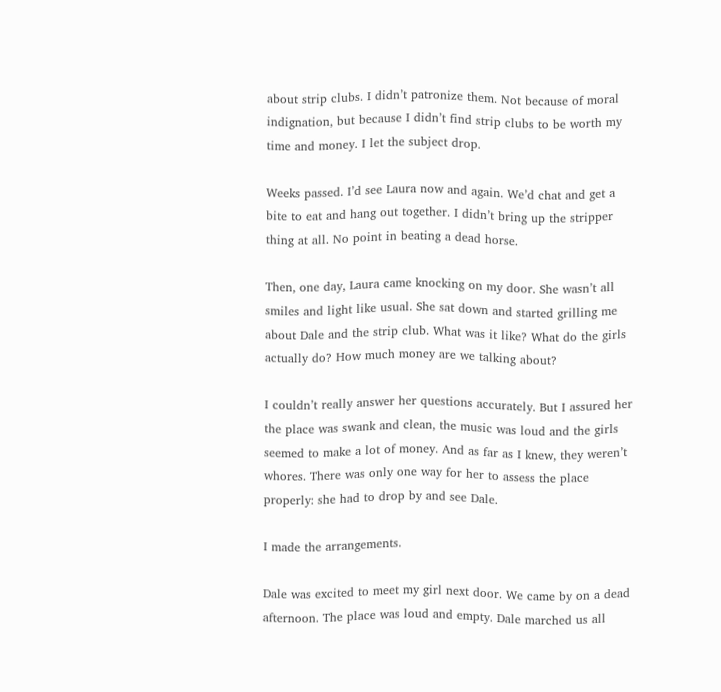about strip clubs. I didn’t patronize them. Not because of moral indignation, but because I didn’t find strip clubs to be worth my time and money. I let the subject drop.

Weeks passed. I’d see Laura now and again. We’d chat and get a bite to eat and hang out together. I didn’t bring up the stripper thing at all. No point in beating a dead horse.

Then, one day, Laura came knocking on my door. She wasn’t all smiles and light like usual. She sat down and started grilling me about Dale and the strip club. What was it like? What do the girls actually do? How much money are we talking about?

I couldn’t really answer her questions accurately. But I assured her the place was swank and clean, the music was loud and the girls seemed to make a lot of money. And as far as I knew, they weren’t whores. There was only one way for her to assess the place properly: she had to drop by and see Dale.

I made the arrangements.

Dale was excited to meet my girl next door. We came by on a dead afternoon. The place was loud and empty. Dale marched us all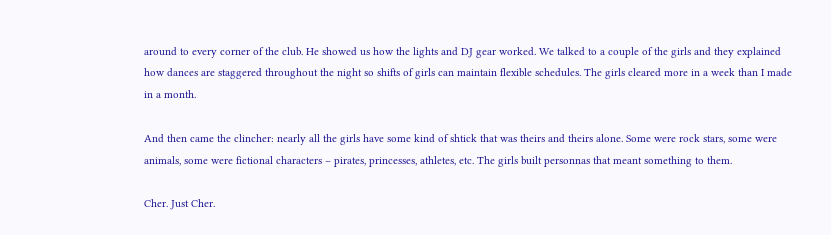around to every corner of the club. He showed us how the lights and DJ gear worked. We talked to a couple of the girls and they explained how dances are staggered throughout the night so shifts of girls can maintain flexible schedules. The girls cleared more in a week than I made in a month.

And then came the clincher: nearly all the girls have some kind of shtick that was theirs and theirs alone. Some were rock stars, some were animals, some were fictional characters – pirates, princesses, athletes, etc. The girls built personnas that meant something to them.

Cher. Just Cher.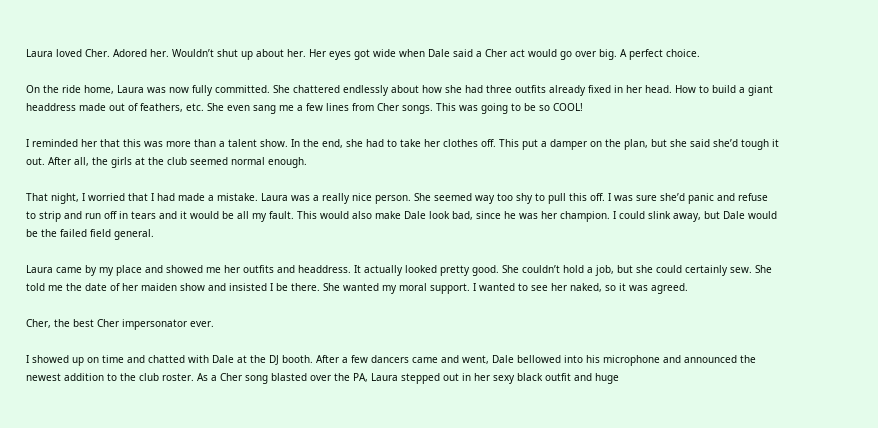Laura loved Cher. Adored her. Wouldn’t shut up about her. Her eyes got wide when Dale said a Cher act would go over big. A perfect choice.

On the ride home, Laura was now fully committed. She chattered endlessly about how she had three outfits already fixed in her head. How to build a giant headdress made out of feathers, etc. She even sang me a few lines from Cher songs. This was going to be so COOL!

I reminded her that this was more than a talent show. In the end, she had to take her clothes off. This put a damper on the plan, but she said she’d tough it out. After all, the girls at the club seemed normal enough.

That night, I worried that I had made a mistake. Laura was a really nice person. She seemed way too shy to pull this off. I was sure she’d panic and refuse to strip and run off in tears and it would be all my fault. This would also make Dale look bad, since he was her champion. I could slink away, but Dale would be the failed field general.

Laura came by my place and showed me her outfits and headdress. It actually looked pretty good. She couldn’t hold a job, but she could certainly sew. She told me the date of her maiden show and insisted I be there. She wanted my moral support. I wanted to see her naked, so it was agreed.

Cher, the best Cher impersonator ever.

I showed up on time and chatted with Dale at the DJ booth. After a few dancers came and went, Dale bellowed into his microphone and announced the newest addition to the club roster. As a Cher song blasted over the PA, Laura stepped out in her sexy black outfit and huge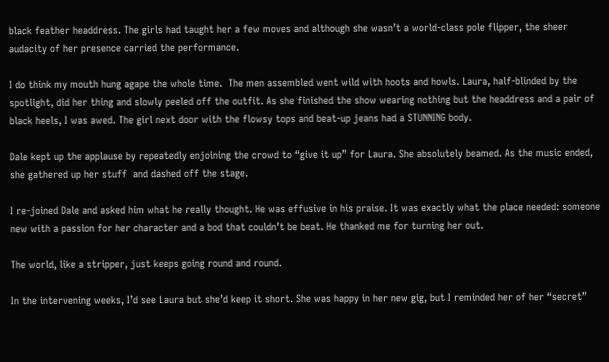black feather headdress. The girls had taught her a few moves and although she wasn’t a world-class pole flipper, the sheer audacity of her presence carried the performance.

I do think my mouth hung agape the whole time.  The men assembled went wild with hoots and howls. Laura, half-blinded by the spotlight, did her thing and slowly peeled off the outfit. As she finished the show wearing nothing but the headdress and a pair of black heels, I was awed. The girl next door with the flowsy tops and beat-up jeans had a STUNNING body.

Dale kept up the applause by repeatedly enjoining the crowd to “give it up” for Laura. She absolutely beamed. As the music ended, she gathered up her stuff  and dashed off the stage.

I re-joined Dale and asked him what he really thought. He was effusive in his praise. It was exactly what the place needed: someone new with a passion for her character and a bod that couldn’t be beat. He thanked me for turning her out.

The world, like a stripper, just keeps going round and round.

In the intervening weeks, I’d see Laura but she’d keep it short. She was happy in her new gig, but I reminded her of her “secret”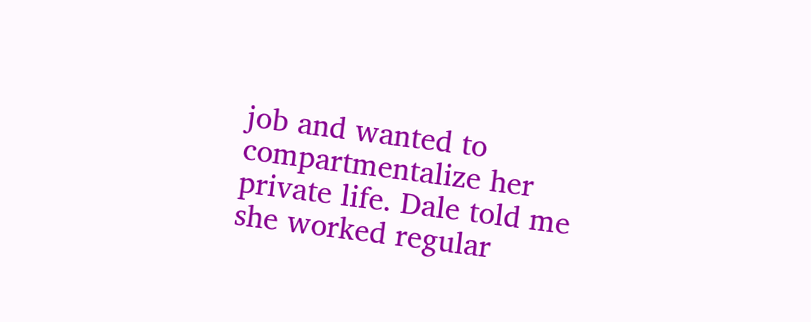job and wanted to compartmentalize her private life. Dale told me she worked regular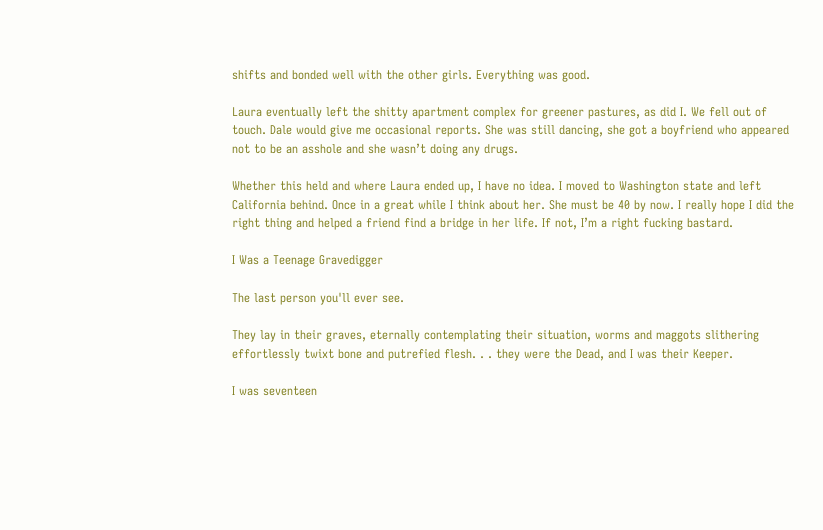shifts and bonded well with the other girls. Everything was good.

Laura eventually left the shitty apartment complex for greener pastures, as did I. We fell out of touch. Dale would give me occasional reports. She was still dancing, she got a boyfriend who appeared not to be an asshole and she wasn’t doing any drugs.

Whether this held and where Laura ended up, I have no idea. I moved to Washington state and left California behind. Once in a great while I think about her. She must be 40 by now. I really hope I did the right thing and helped a friend find a bridge in her life. If not, I’m a right fucking bastard.

I Was a Teenage Gravedigger

The last person you'll ever see.

They lay in their graves, eternally contemplating their situation, worms and maggots slithering effortlessly twixt bone and putrefied flesh. . . they were the Dead, and I was their Keeper.

I was seventeen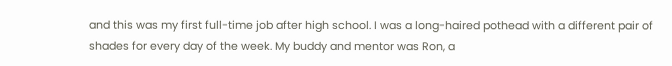and this was my first full-time job after high school. I was a long-haired pothead with a different pair of shades for every day of the week. My buddy and mentor was Ron, a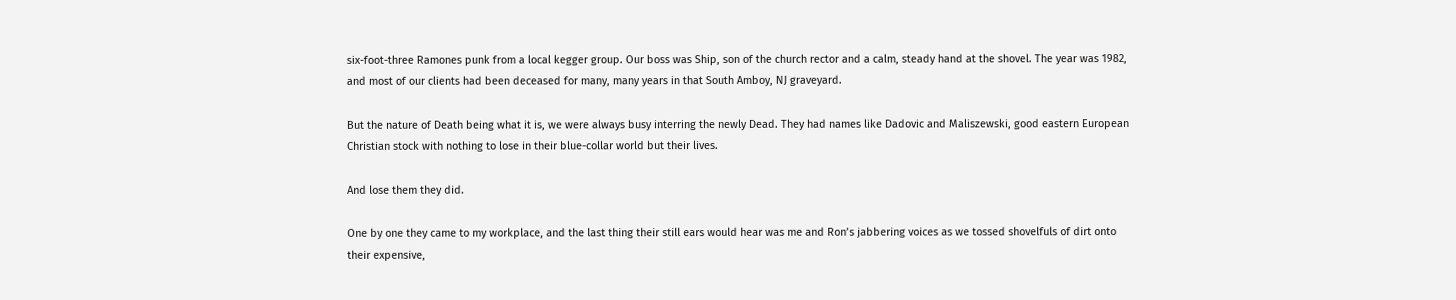six-foot-three Ramones punk from a local kegger group. Our boss was Ship, son of the church rector and a calm, steady hand at the shovel. The year was 1982, and most of our clients had been deceased for many, many years in that South Amboy, NJ graveyard.

But the nature of Death being what it is, we were always busy interring the newly Dead. They had names like Dadovic and Maliszewski, good eastern European Christian stock with nothing to lose in their blue-collar world but their lives.

And lose them they did.

One by one they came to my workplace, and the last thing their still ears would hear was me and Ron’s jabbering voices as we tossed shovelfuls of dirt onto their expensive,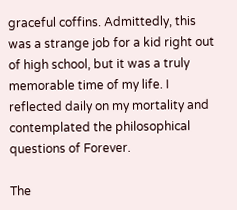graceful coffins. Admittedly, this was a strange job for a kid right out of high school, but it was a truly memorable time of my life. I reflected daily on my mortality and contemplated the philosophical questions of Forever.

The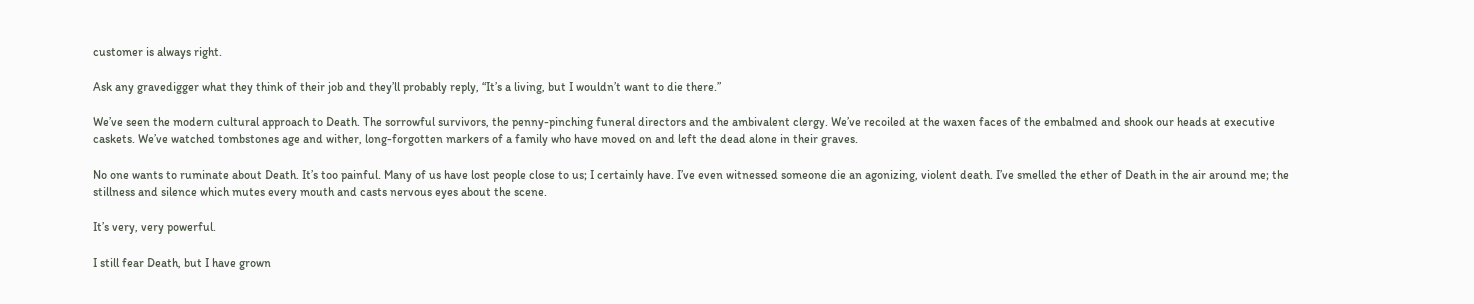customer is always right.

Ask any gravedigger what they think of their job and they’ll probably reply, “It’s a living, but I wouldn’t want to die there.”

We’ve seen the modern cultural approach to Death. The sorrowful survivors, the penny-pinching funeral directors and the ambivalent clergy. We’ve recoiled at the waxen faces of the embalmed and shook our heads at executive caskets. We’ve watched tombstones age and wither, long-forgotten markers of a family who have moved on and left the dead alone in their graves.

No one wants to ruminate about Death. It’s too painful. Many of us have lost people close to us; I certainly have. I’ve even witnessed someone die an agonizing, violent death. I’ve smelled the ether of Death in the air around me; the stillness and silence which mutes every mouth and casts nervous eyes about the scene.

It’s very, very powerful.

I still fear Death, but I have grown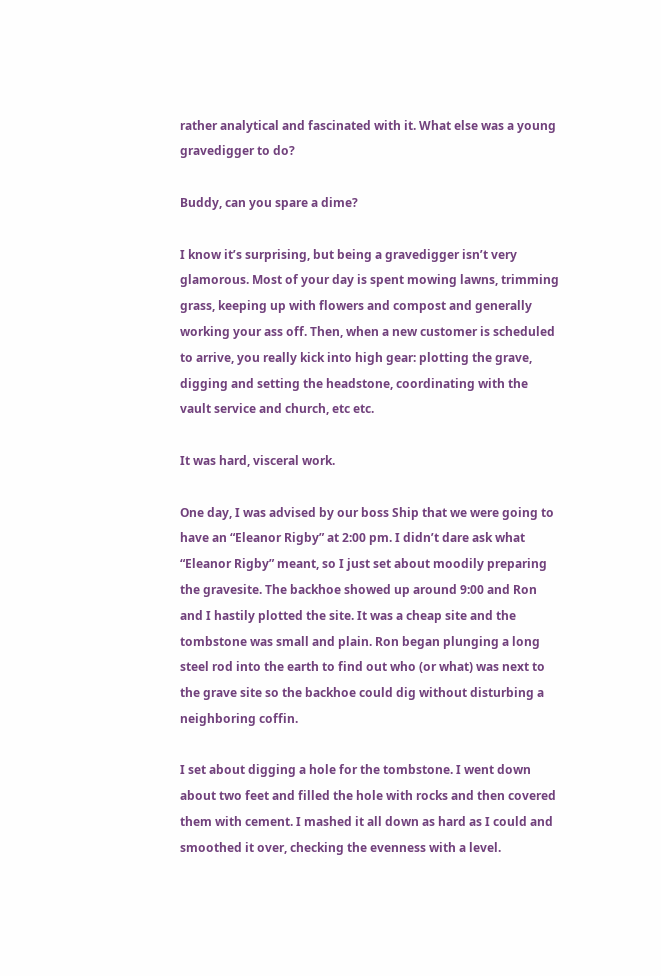rather analytical and fascinated with it. What else was a young gravedigger to do?

Buddy, can you spare a dime?

I know it’s surprising, but being a gravedigger isn’t very glamorous. Most of your day is spent mowing lawns, trimming grass, keeping up with flowers and compost and generally working your ass off. Then, when a new customer is scheduled to arrive, you really kick into high gear: plotting the grave, digging and setting the headstone, coordinating with the vault service and church, etc etc.

It was hard, visceral work.

One day, I was advised by our boss Ship that we were going to have an “Eleanor Rigby” at 2:00 pm. I didn’t dare ask what “Eleanor Rigby” meant, so I just set about moodily preparing the gravesite. The backhoe showed up around 9:00 and Ron and I hastily plotted the site. It was a cheap site and the tombstone was small and plain. Ron began plunging a long steel rod into the earth to find out who (or what) was next to the grave site so the backhoe could dig without disturbing a neighboring coffin.

I set about digging a hole for the tombstone. I went down about two feet and filled the hole with rocks and then covered them with cement. I mashed it all down as hard as I could and smoothed it over, checking the evenness with a level.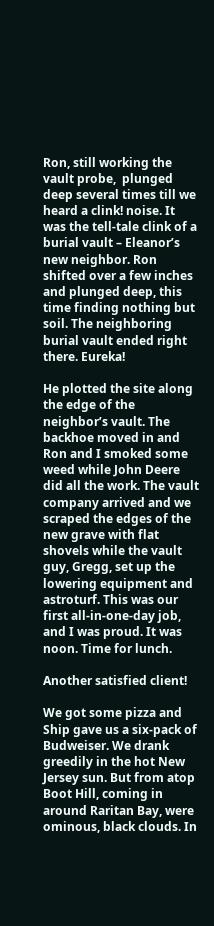Ron, still working the vault probe,  plunged deep several times till we heard a clink! noise. It was the tell-tale clink of a burial vault – Eleanor’s new neighbor. Ron shifted over a few inches and plunged deep, this time finding nothing but soil. The neighboring burial vault ended right there. Eureka!

He plotted the site along the edge of the neighbor’s vault. The backhoe moved in and Ron and I smoked some weed while John Deere did all the work. The vault company arrived and we scraped the edges of the new grave with flat shovels while the vault guy, Gregg, set up the lowering equipment and astroturf. This was our first all-in-one-day job, and I was proud. It was noon. Time for lunch.

Another satisfied client!

We got some pizza and Ship gave us a six-pack of Budweiser. We drank greedily in the hot New Jersey sun. But from atop Boot Hill, coming in around Raritan Bay, were ominous, black clouds. In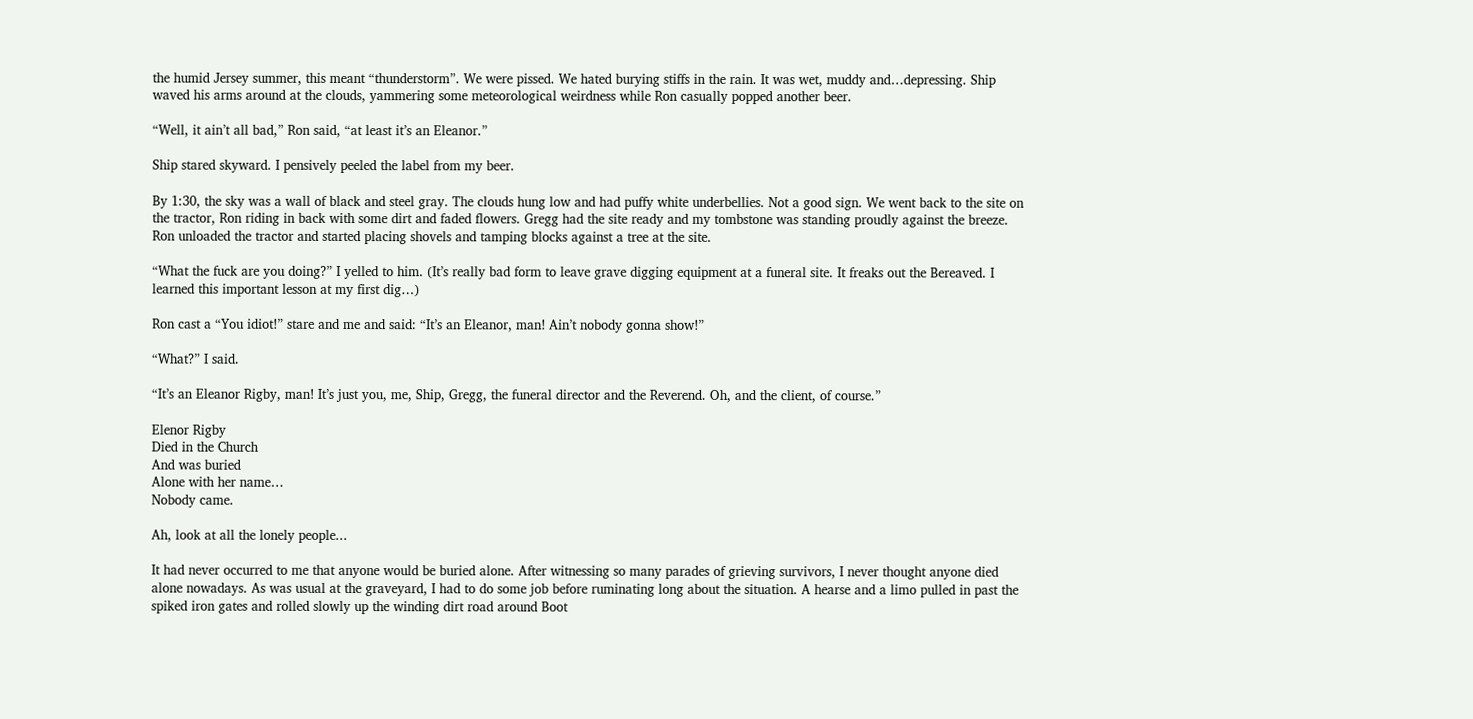the humid Jersey summer, this meant “thunderstorm”. We were pissed. We hated burying stiffs in the rain. It was wet, muddy and…depressing. Ship waved his arms around at the clouds, yammering some meteorological weirdness while Ron casually popped another beer.

“Well, it ain’t all bad,” Ron said, “at least it’s an Eleanor.”

Ship stared skyward. I pensively peeled the label from my beer.

By 1:30, the sky was a wall of black and steel gray. The clouds hung low and had puffy white underbellies. Not a good sign. We went back to the site on the tractor, Ron riding in back with some dirt and faded flowers. Gregg had the site ready and my tombstone was standing proudly against the breeze. Ron unloaded the tractor and started placing shovels and tamping blocks against a tree at the site.

“What the fuck are you doing?” I yelled to him. (It’s really bad form to leave grave digging equipment at a funeral site. It freaks out the Bereaved. I learned this important lesson at my first dig…)

Ron cast a “You idiot!” stare and me and said: “It’s an Eleanor, man! Ain’t nobody gonna show!”

“What?” I said.

“It’s an Eleanor Rigby, man! It’s just you, me, Ship, Gregg, the funeral director and the Reverend. Oh, and the client, of course.”

Elenor Rigby
Died in the Church
And was buried
Alone with her name…
Nobody came.

Ah, look at all the lonely people...

It had never occurred to me that anyone would be buried alone. After witnessing so many parades of grieving survivors, I never thought anyone died alone nowadays. As was usual at the graveyard, I had to do some job before ruminating long about the situation. A hearse and a limo pulled in past the spiked iron gates and rolled slowly up the winding dirt road around Boot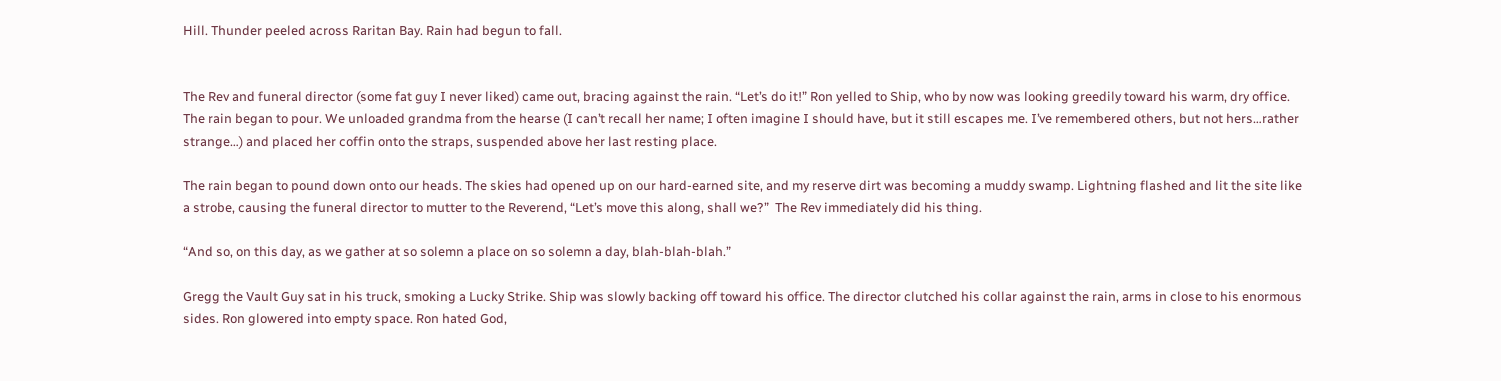Hill. Thunder peeled across Raritan Bay. Rain had begun to fall.


The Rev and funeral director (some fat guy I never liked) came out, bracing against the rain. “Let’s do it!” Ron yelled to Ship, who by now was looking greedily toward his warm, dry office. The rain began to pour. We unloaded grandma from the hearse (I can’t recall her name; I often imagine I should have, but it still escapes me. I’ve remembered others, but not hers…rather strange…) and placed her coffin onto the straps, suspended above her last resting place.

The rain began to pound down onto our heads. The skies had opened up on our hard-earned site, and my reserve dirt was becoming a muddy swamp. Lightning flashed and lit the site like a strobe, causing the funeral director to mutter to the Reverend, “Let’s move this along, shall we?”  The Rev immediately did his thing.

“And so, on this day, as we gather at so solemn a place on so solemn a day, blah-blah-blah.”

Gregg the Vault Guy sat in his truck, smoking a Lucky Strike. Ship was slowly backing off toward his office. The director clutched his collar against the rain, arms in close to his enormous sides. Ron glowered into empty space. Ron hated God,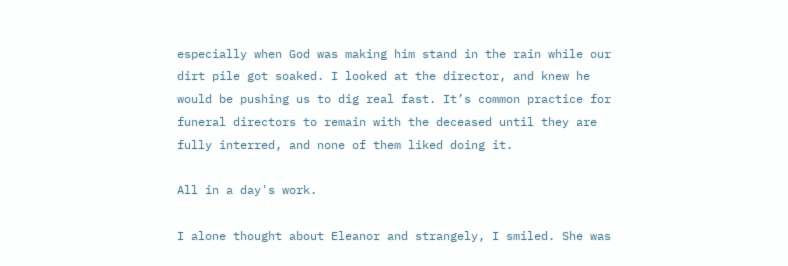especially when God was making him stand in the rain while our dirt pile got soaked. I looked at the director, and knew he would be pushing us to dig real fast. It’s common practice for funeral directors to remain with the deceased until they are fully interred, and none of them liked doing it.

All in a day's work.

I alone thought about Eleanor and strangely, I smiled. She was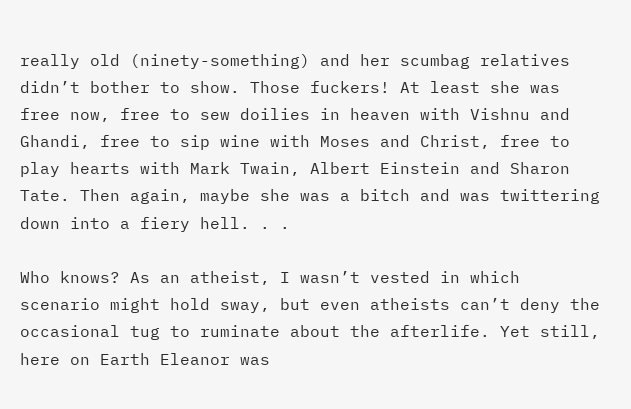really old (ninety-something) and her scumbag relatives didn’t bother to show. Those fuckers! At least she was free now, free to sew doilies in heaven with Vishnu and Ghandi, free to sip wine with Moses and Christ, free to play hearts with Mark Twain, Albert Einstein and Sharon Tate. Then again, maybe she was a bitch and was twittering down into a fiery hell. . .

Who knows? As an atheist, I wasn’t vested in which scenario might hold sway, but even atheists can’t deny the occasional tug to ruminate about the afterlife. Yet still, here on Earth Eleanor was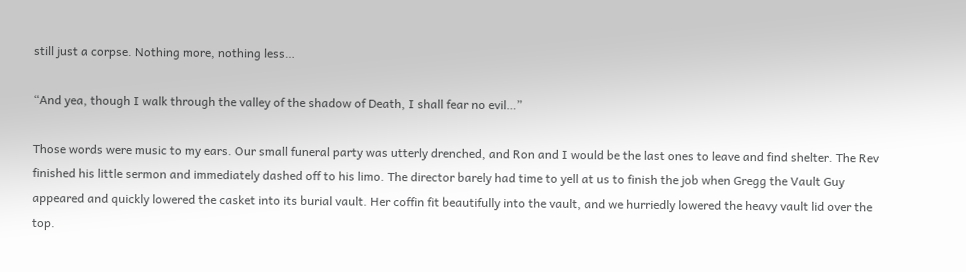still just a corpse. Nothing more, nothing less…

“And yea, though I walk through the valley of the shadow of Death, I shall fear no evil…”

Those words were music to my ears. Our small funeral party was utterly drenched, and Ron and I would be the last ones to leave and find shelter. The Rev finished his little sermon and immediately dashed off to his limo. The director barely had time to yell at us to finish the job when Gregg the Vault Guy appeared and quickly lowered the casket into its burial vault. Her coffin fit beautifully into the vault, and we hurriedly lowered the heavy vault lid over the top.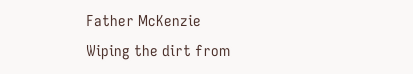Father McKenzie
Wiping the dirt from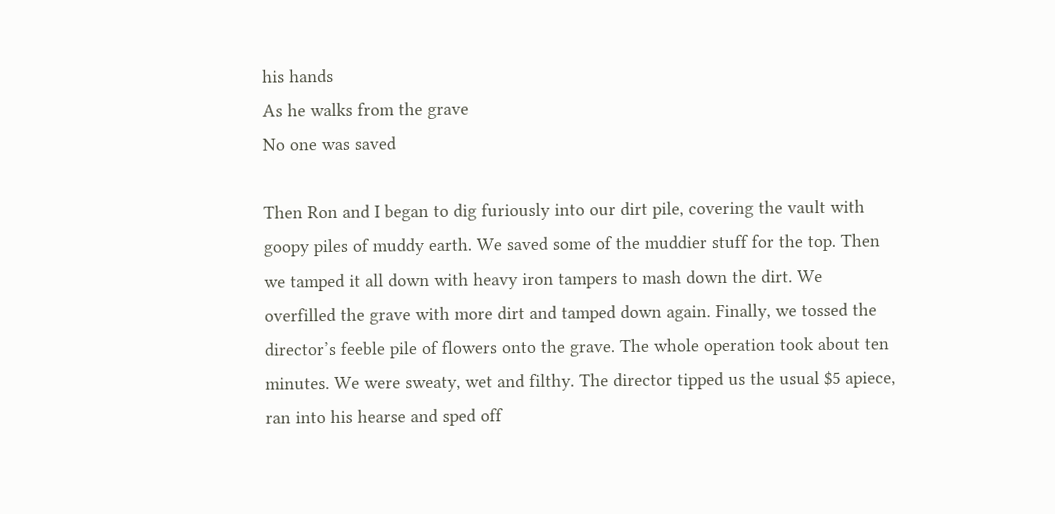his hands
As he walks from the grave
No one was saved

Then Ron and I began to dig furiously into our dirt pile, covering the vault with goopy piles of muddy earth. We saved some of the muddier stuff for the top. Then we tamped it all down with heavy iron tampers to mash down the dirt. We overfilled the grave with more dirt and tamped down again. Finally, we tossed the director’s feeble pile of flowers onto the grave. The whole operation took about ten minutes. We were sweaty, wet and filthy. The director tipped us the usual $5 apiece, ran into his hearse and sped off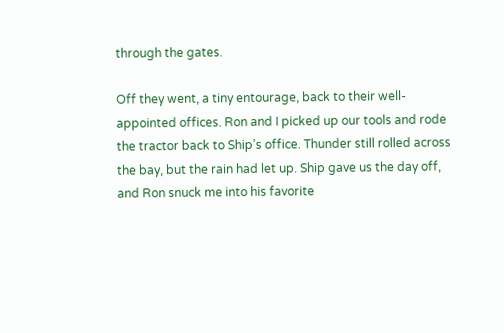through the gates.

Off they went, a tiny entourage, back to their well-appointed offices. Ron and I picked up our tools and rode the tractor back to Ship’s office. Thunder still rolled across the bay, but the rain had let up. Ship gave us the day off, and Ron snuck me into his favorite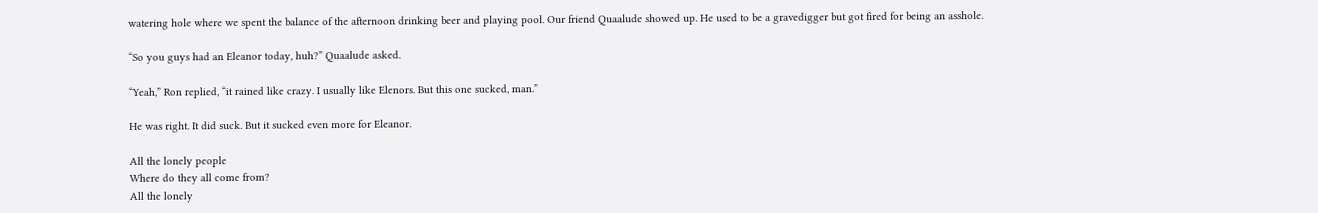watering hole where we spent the balance of the afternoon drinking beer and playing pool. Our friend Quaalude showed up. He used to be a gravedigger but got fired for being an asshole.

“So you guys had an Eleanor today, huh?” Quaalude asked.

“Yeah,” Ron replied, “it rained like crazy. I usually like Elenors. But this one sucked, man.”

He was right. It did suck. But it sucked even more for Eleanor.

All the lonely people
Where do they all come from?
All the lonely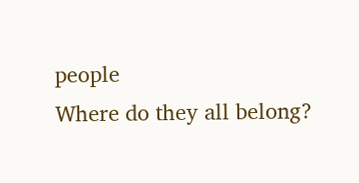people
Where do they all belong?